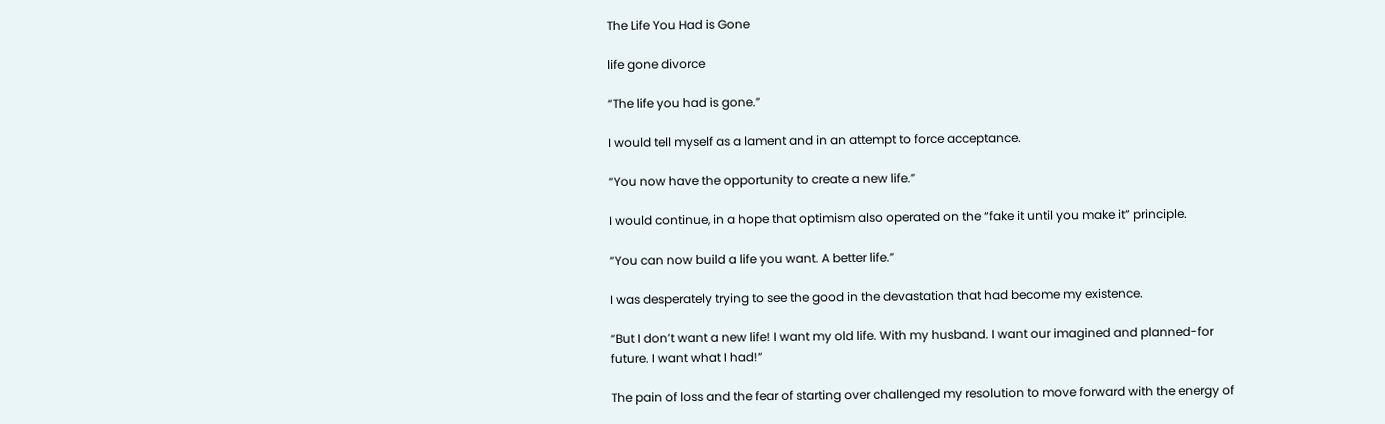The Life You Had is Gone

life gone divorce

“The life you had is gone.”

I would tell myself as a lament and in an attempt to force acceptance.

“You now have the opportunity to create a new life.”

I would continue, in a hope that optimism also operated on the “fake it until you make it” principle.

“You can now build a life you want. A better life.”

I was desperately trying to see the good in the devastation that had become my existence.

“But I don’t want a new life! I want my old life. With my husband. I want our imagined and planned-for future. I want what I had!”

The pain of loss and the fear of starting over challenged my resolution to move forward with the energy of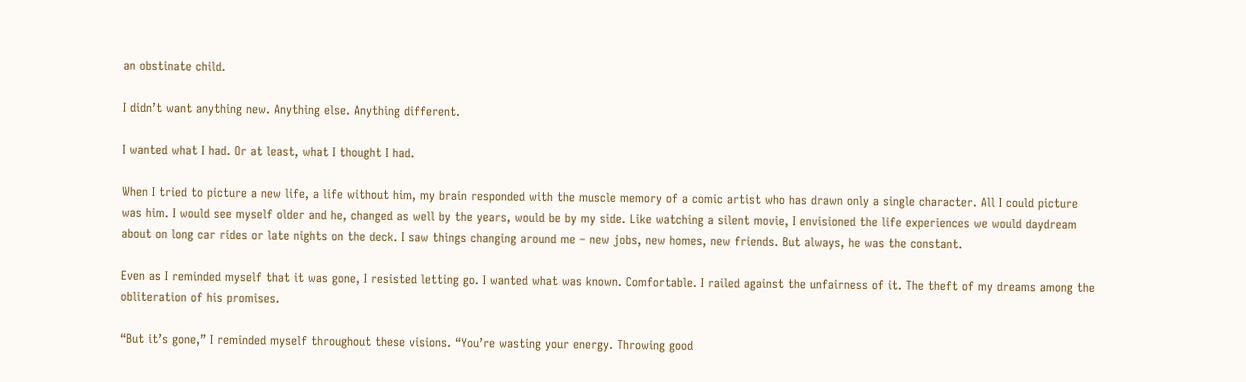an obstinate child.

I didn’t want anything new. Anything else. Anything different.

I wanted what I had. Or at least, what I thought I had.

When I tried to picture a new life, a life without him, my brain responded with the muscle memory of a comic artist who has drawn only a single character. All I could picture was him. I would see myself older and he, changed as well by the years, would be by my side. Like watching a silent movie, I envisioned the life experiences we would daydream about on long car rides or late nights on the deck. I saw things changing around me – new jobs, new homes, new friends. But always, he was the constant.

Even as I reminded myself that it was gone, I resisted letting go. I wanted what was known. Comfortable. I railed against the unfairness of it. The theft of my dreams among the obliteration of his promises.

“But it’s gone,” I reminded myself throughout these visions. “You’re wasting your energy. Throwing good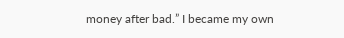money after bad.” I became my own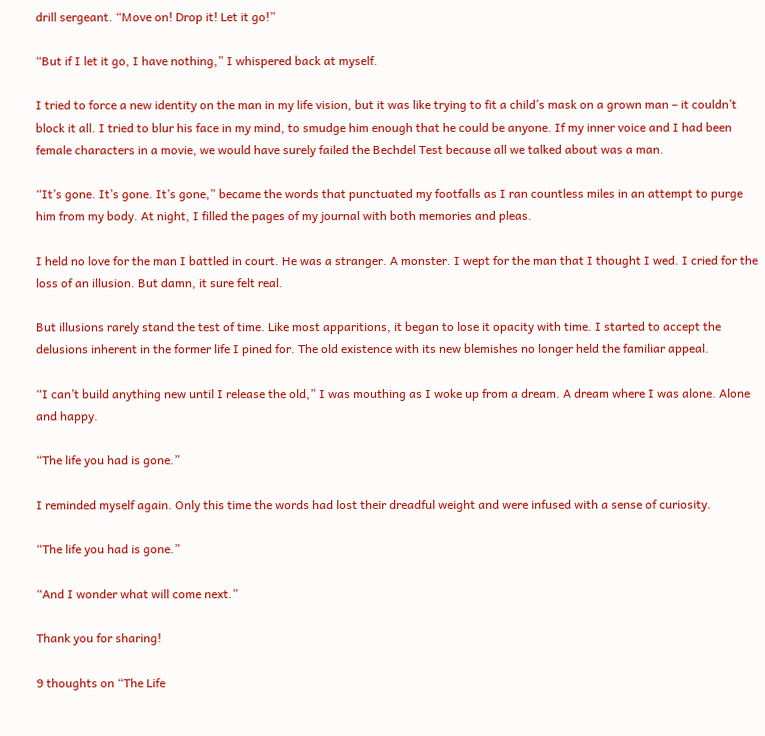drill sergeant. “Move on! Drop it! Let it go!”

“But if I let it go, I have nothing,” I whispered back at myself.

I tried to force a new identity on the man in my life vision, but it was like trying to fit a child’s mask on a grown man – it couldn’t block it all. I tried to blur his face in my mind, to smudge him enough that he could be anyone. If my inner voice and I had been female characters in a movie, we would have surely failed the Bechdel Test because all we talked about was a man.

“It’s gone. It’s gone. It’s gone,” became the words that punctuated my footfalls as I ran countless miles in an attempt to purge him from my body. At night, I filled the pages of my journal with both memories and pleas.

I held no love for the man I battled in court. He was a stranger. A monster. I wept for the man that I thought I wed. I cried for the loss of an illusion. But damn, it sure felt real.

But illusions rarely stand the test of time. Like most apparitions, it began to lose it opacity with time. I started to accept the delusions inherent in the former life I pined for. The old existence with its new blemishes no longer held the familiar appeal.

“I can’t build anything new until I release the old,” I was mouthing as I woke up from a dream. A dream where I was alone. Alone and happy.

“The life you had is gone.”

I reminded myself again. Only this time the words had lost their dreadful weight and were infused with a sense of curiosity.

“The life you had is gone.”

“And I wonder what will come next.”

Thank you for sharing!

9 thoughts on “The Life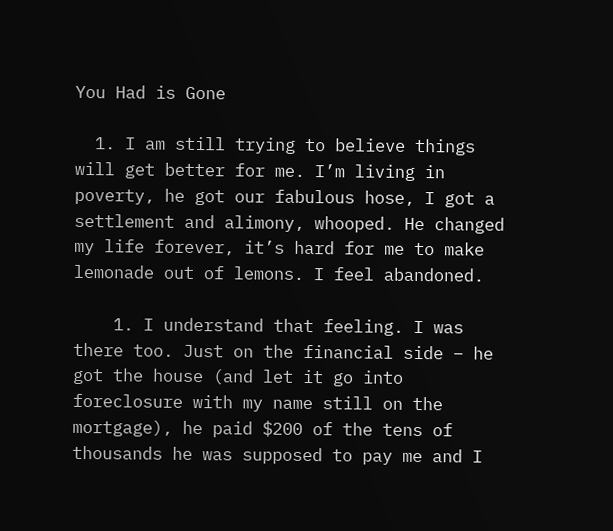You Had is Gone

  1. I am still trying to believe things will get better for me. I’m living in poverty, he got our fabulous hose, I got a settlement and alimony, whooped. He changed my life forever, it’s hard for me to make lemonade out of lemons. I feel abandoned.

    1. I understand that feeling. I was there too. Just on the financial side – he got the house (and let it go into foreclosure with my name still on the mortgage), he paid $200 of the tens of thousands he was supposed to pay me and I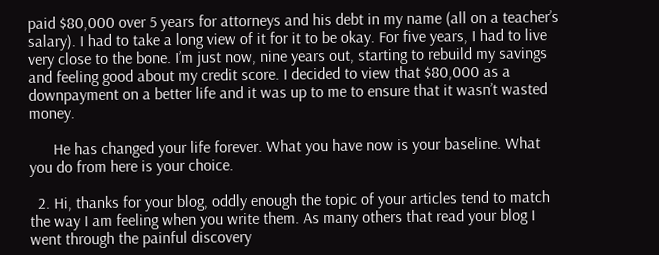paid $80,000 over 5 years for attorneys and his debt in my name (all on a teacher’s salary). I had to take a long view of it for it to be okay. For five years, I had to live very close to the bone. I’m just now, nine years out, starting to rebuild my savings and feeling good about my credit score. I decided to view that $80,000 as a downpayment on a better life and it was up to me to ensure that it wasn’t wasted money.

      He has changed your life forever. What you have now is your baseline. What you do from here is your choice.

  2. Hi, thanks for your blog, oddly enough the topic of your articles tend to match the way I am feeling when you write them. As many others that read your blog I went through the painful discovery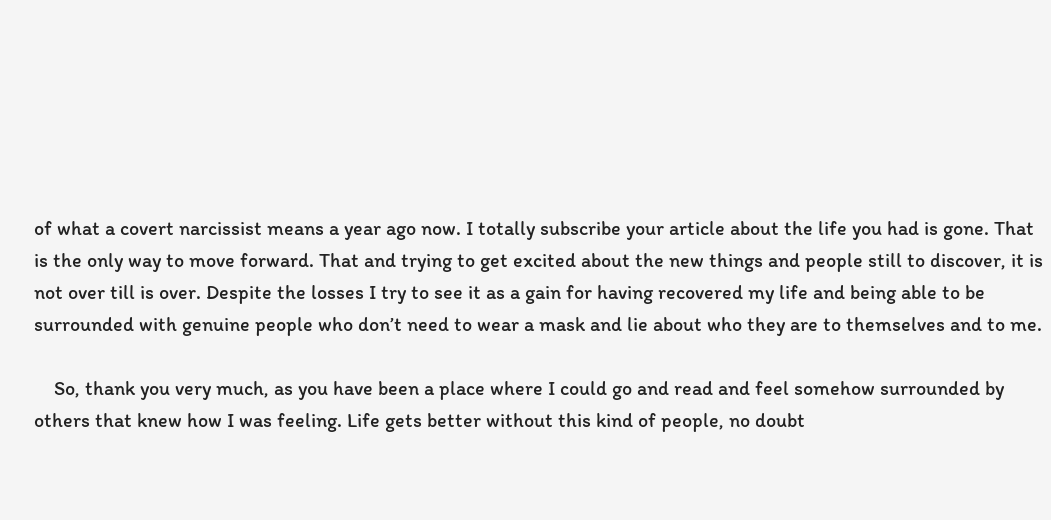of what a covert narcissist means a year ago now. I totally subscribe your article about the life you had is gone. That is the only way to move forward. That and trying to get excited about the new things and people still to discover, it is not over till is over. Despite the losses I try to see it as a gain for having recovered my life and being able to be surrounded with genuine people who don’t need to wear a mask and lie about who they are to themselves and to me.

    So, thank you very much, as you have been a place where I could go and read and feel somehow surrounded by others that knew how I was feeling. Life gets better without this kind of people, no doubt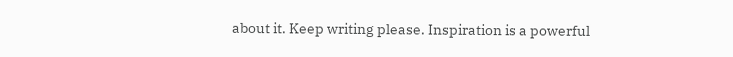about it. Keep writing please. Inspiration is a powerful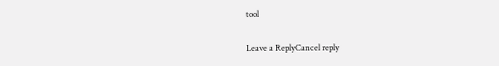tool

Leave a ReplyCancel reply